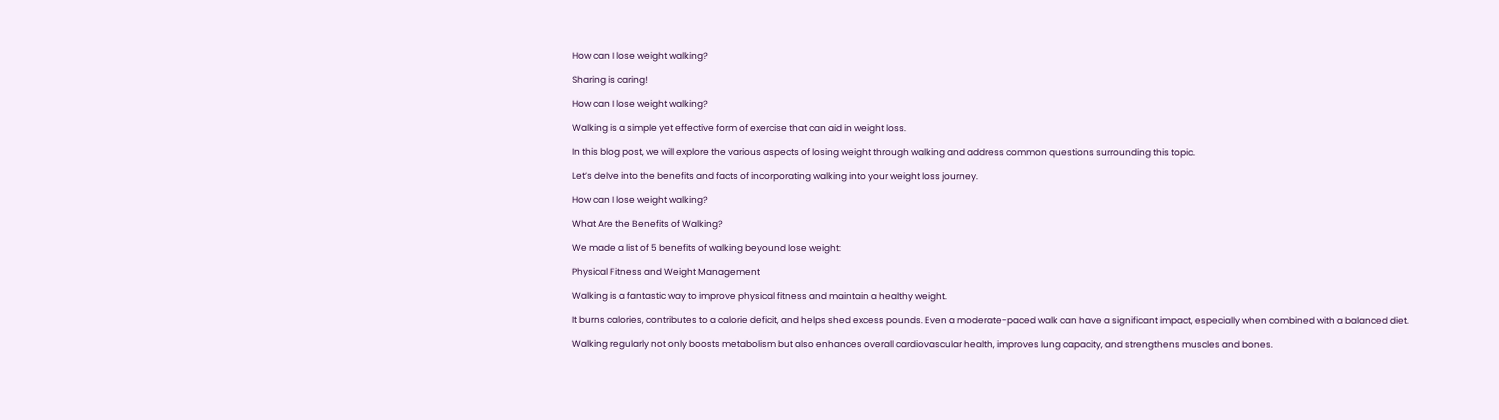How can I lose weight walking?

Sharing is caring!

How can I lose weight walking?

Walking is a simple yet effective form of exercise that can aid in weight loss.

In this blog post, we will explore the various aspects of losing weight through walking and address common questions surrounding this topic.

Let’s delve into the benefits and facts of incorporating walking into your weight loss journey.

How can I lose weight walking?

What Are the Benefits of Walking?

We made a list of 5 benefits of walking beyound lose weight:

Physical Fitness and Weight Management

Walking is a fantastic way to improve physical fitness and maintain a healthy weight.

It burns calories, contributes to a calorie deficit, and helps shed excess pounds. Even a moderate-paced walk can have a significant impact, especially when combined with a balanced diet.

Walking regularly not only boosts metabolism but also enhances overall cardiovascular health, improves lung capacity, and strengthens muscles and bones.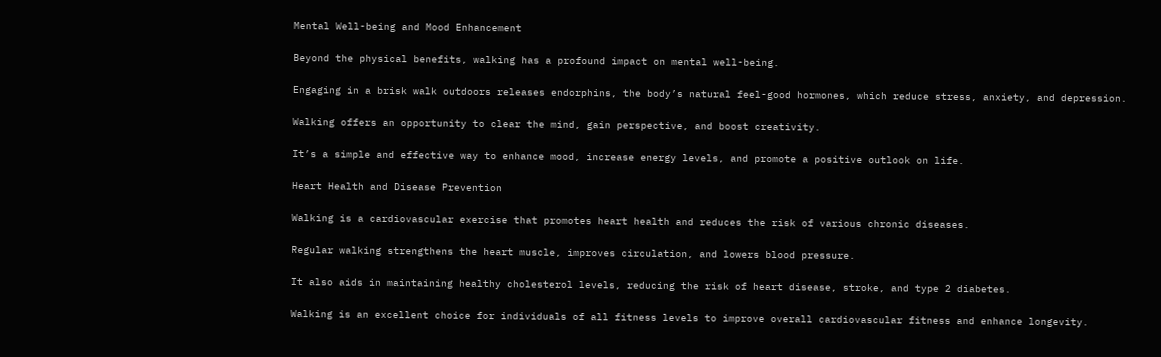Mental Well-being and Mood Enhancement

Beyond the physical benefits, walking has a profound impact on mental well-being.

Engaging in a brisk walk outdoors releases endorphins, the body’s natural feel-good hormones, which reduce stress, anxiety, and depression.

Walking offers an opportunity to clear the mind, gain perspective, and boost creativity.

It’s a simple and effective way to enhance mood, increase energy levels, and promote a positive outlook on life.

Heart Health and Disease Prevention

Walking is a cardiovascular exercise that promotes heart health and reduces the risk of various chronic diseases.

Regular walking strengthens the heart muscle, improves circulation, and lowers blood pressure.

It also aids in maintaining healthy cholesterol levels, reducing the risk of heart disease, stroke, and type 2 diabetes.

Walking is an excellent choice for individuals of all fitness levels to improve overall cardiovascular fitness and enhance longevity.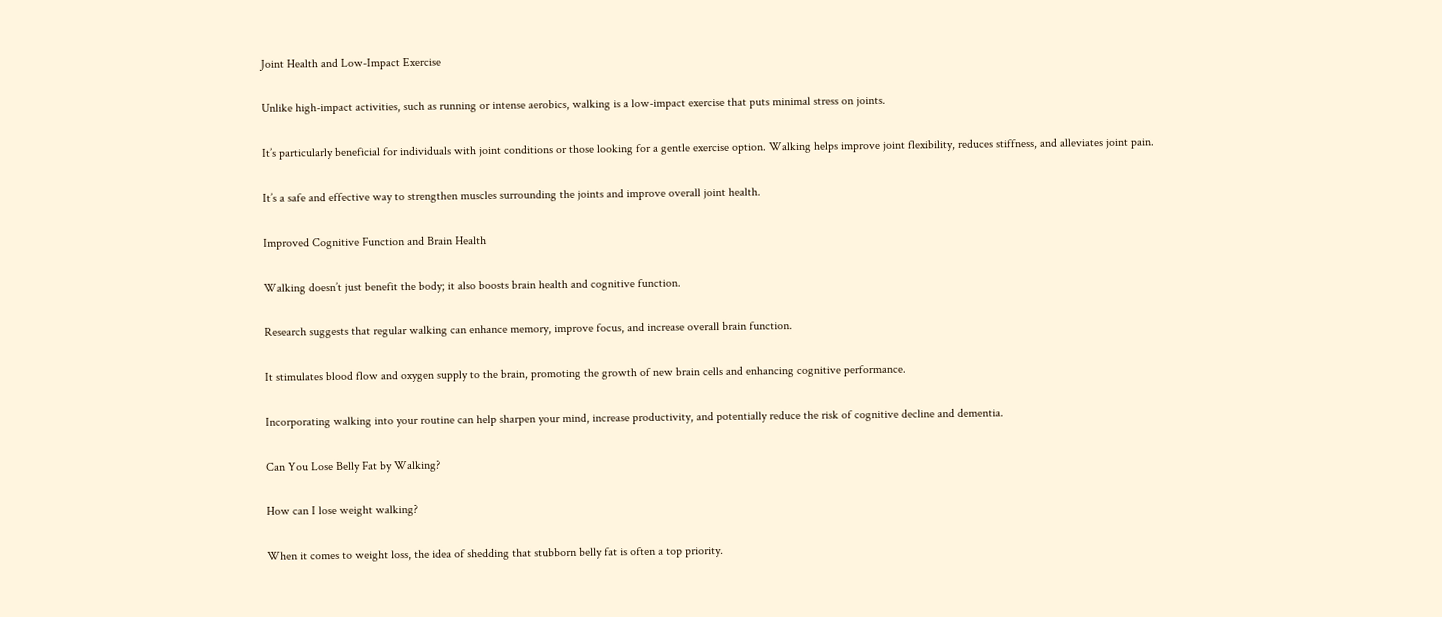Joint Health and Low-Impact Exercise

Unlike high-impact activities, such as running or intense aerobics, walking is a low-impact exercise that puts minimal stress on joints.

It’s particularly beneficial for individuals with joint conditions or those looking for a gentle exercise option. Walking helps improve joint flexibility, reduces stiffness, and alleviates joint pain.

It’s a safe and effective way to strengthen muscles surrounding the joints and improve overall joint health.

Improved Cognitive Function and Brain Health

Walking doesn’t just benefit the body; it also boosts brain health and cognitive function.

Research suggests that regular walking can enhance memory, improve focus, and increase overall brain function.

It stimulates blood flow and oxygen supply to the brain, promoting the growth of new brain cells and enhancing cognitive performance.

Incorporating walking into your routine can help sharpen your mind, increase productivity, and potentially reduce the risk of cognitive decline and dementia.

Can You Lose Belly Fat by Walking?

How can I lose weight walking?

When it comes to weight loss, the idea of shedding that stubborn belly fat is often a top priority.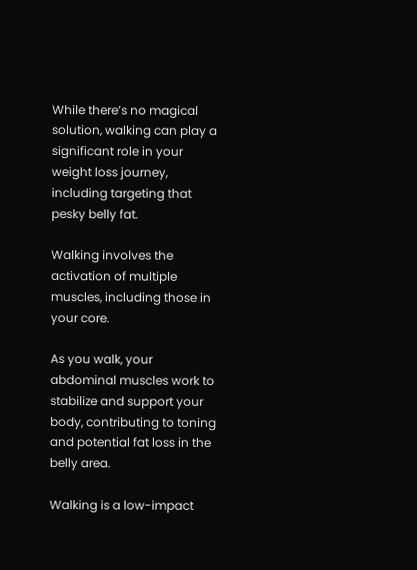While there’s no magical solution, walking can play a significant role in your weight loss journey, including targeting that pesky belly fat.

Walking involves the activation of multiple muscles, including those in your core.

As you walk, your abdominal muscles work to stabilize and support your body, contributing to toning and potential fat loss in the belly area.

Walking is a low-impact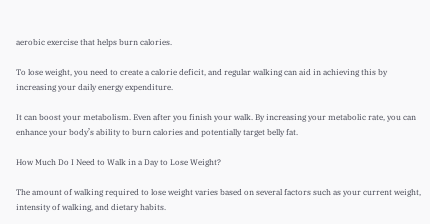aerobic exercise that helps burn calories.

To lose weight, you need to create a calorie deficit, and regular walking can aid in achieving this by increasing your daily energy expenditure.

It can boost your metabolism. Even after you finish your walk. By increasing your metabolic rate, you can enhance your body’s ability to burn calories and potentially target belly fat.

How Much Do I Need to Walk in a Day to Lose Weight?

The amount of walking required to lose weight varies based on several factors such as your current weight, intensity of walking, and dietary habits.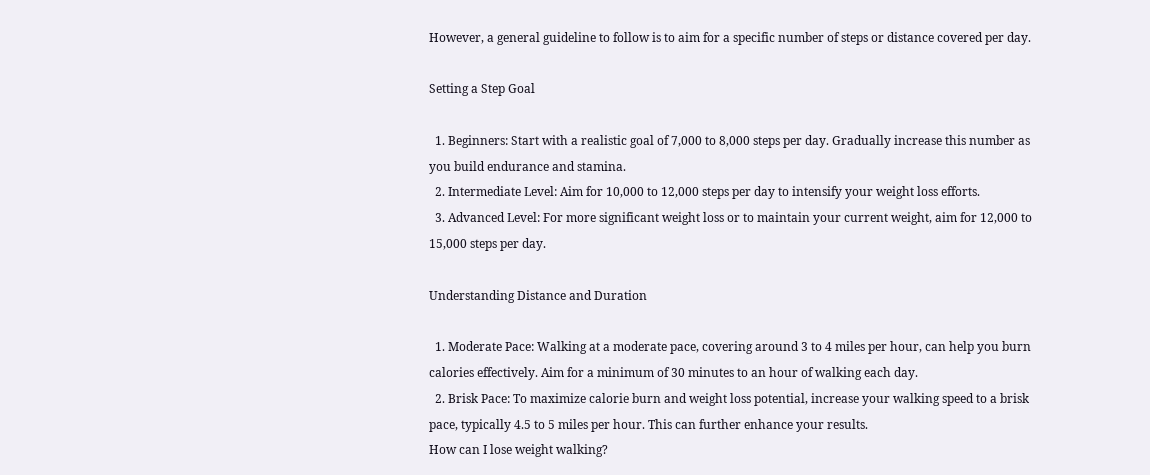However, a general guideline to follow is to aim for a specific number of steps or distance covered per day.

Setting a Step Goal

  1. Beginners: Start with a realistic goal of 7,000 to 8,000 steps per day. Gradually increase this number as you build endurance and stamina.
  2. Intermediate Level: Aim for 10,000 to 12,000 steps per day to intensify your weight loss efforts.
  3. Advanced Level: For more significant weight loss or to maintain your current weight, aim for 12,000 to 15,000 steps per day.

Understanding Distance and Duration

  1. Moderate Pace: Walking at a moderate pace, covering around 3 to 4 miles per hour, can help you burn calories effectively. Aim for a minimum of 30 minutes to an hour of walking each day.
  2. Brisk Pace: To maximize calorie burn and weight loss potential, increase your walking speed to a brisk pace, typically 4.5 to 5 miles per hour. This can further enhance your results.
How can I lose weight walking?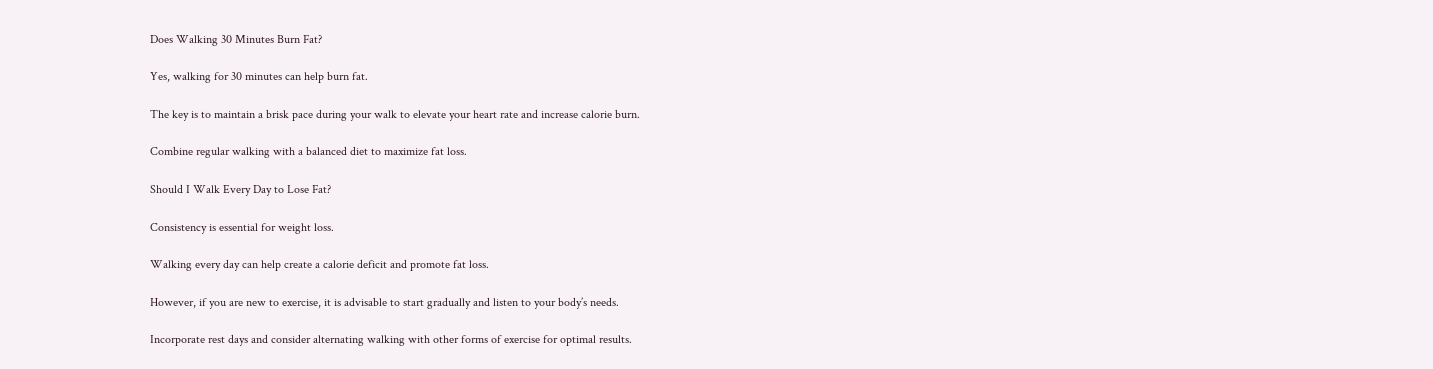Does Walking 30 Minutes Burn Fat?

Yes, walking for 30 minutes can help burn fat.

The key is to maintain a brisk pace during your walk to elevate your heart rate and increase calorie burn.

Combine regular walking with a balanced diet to maximize fat loss.

Should I Walk Every Day to Lose Fat?

Consistency is essential for weight loss.

Walking every day can help create a calorie deficit and promote fat loss.

However, if you are new to exercise, it is advisable to start gradually and listen to your body’s needs.

Incorporate rest days and consider alternating walking with other forms of exercise for optimal results.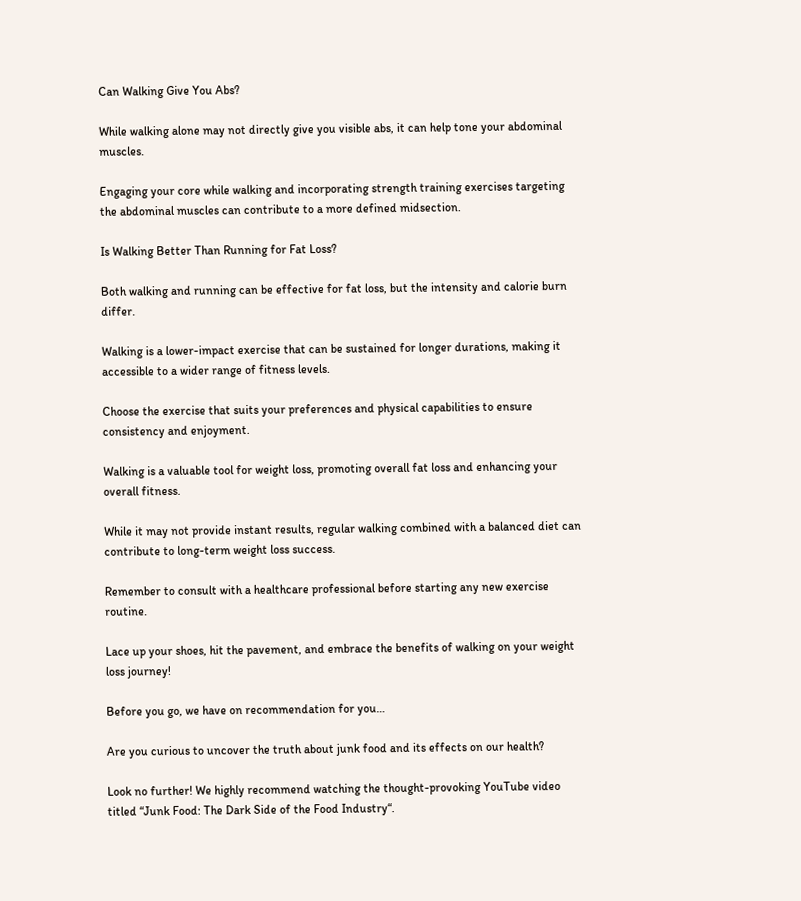Can Walking Give You Abs?

While walking alone may not directly give you visible abs, it can help tone your abdominal muscles.

Engaging your core while walking and incorporating strength training exercises targeting the abdominal muscles can contribute to a more defined midsection.

Is Walking Better Than Running for Fat Loss?

Both walking and running can be effective for fat loss, but the intensity and calorie burn differ.

Walking is a lower-impact exercise that can be sustained for longer durations, making it accessible to a wider range of fitness levels.

Choose the exercise that suits your preferences and physical capabilities to ensure consistency and enjoyment.

Walking is a valuable tool for weight loss, promoting overall fat loss and enhancing your overall fitness.

While it may not provide instant results, regular walking combined with a balanced diet can contribute to long-term weight loss success.

Remember to consult with a healthcare professional before starting any new exercise routine.

Lace up your shoes, hit the pavement, and embrace the benefits of walking on your weight loss journey!

Before you go, we have on recommendation for you…

Are you curious to uncover the truth about junk food and its effects on our health?

Look no further! We highly recommend watching the thought-provoking YouTube video titled “Junk Food: The Dark Side of the Food Industry“.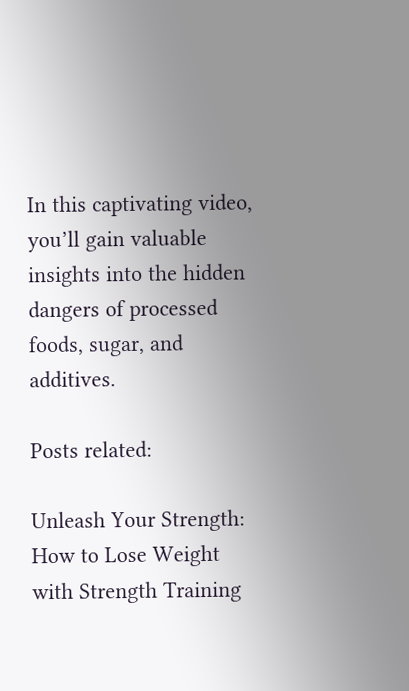In this captivating video, you’ll gain valuable insights into the hidden dangers of processed foods, sugar, and additives.

Posts related:

Unleash Your Strength: How to Lose Weight with Strength Training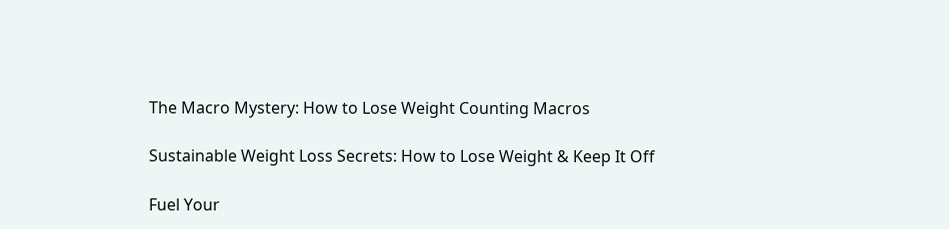The Macro Mystery: How to Lose Weight Counting Macros

Sustainable Weight Loss Secrets: How to Lose Weight & Keep It Off

Fuel Your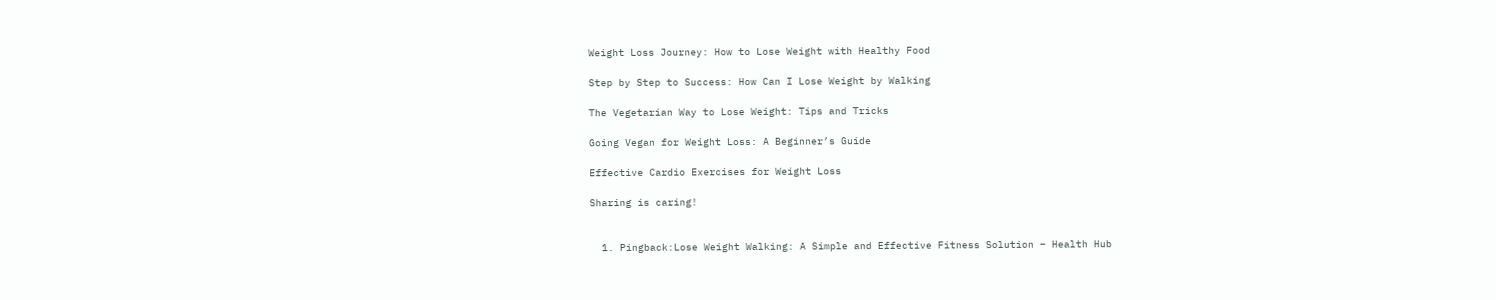Weight Loss Journey: How to Lose Weight with Healthy Food

Step by Step to Success: How Can I Lose Weight by Walking

The Vegetarian Way to Lose Weight: Tips and Tricks

Going Vegan for Weight Loss: A Beginner’s Guide

Effective Cardio Exercises for Weight Loss

Sharing is caring!


  1. Pingback:Lose Weight Walking: A Simple and Effective Fitness Solution – Health Hub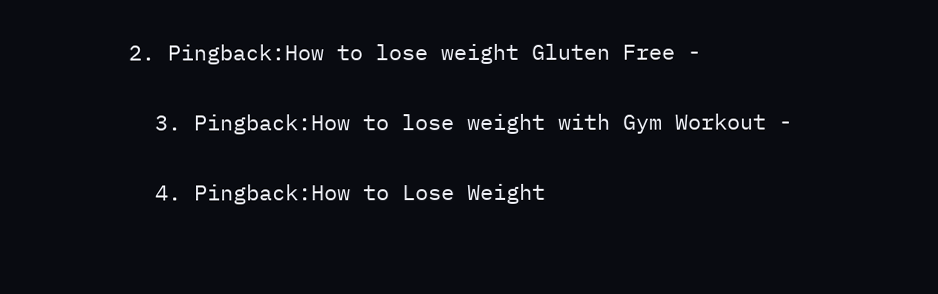2. Pingback:How to lose weight Gluten Free -

  3. Pingback:How to lose weight with Gym Workout -

  4. Pingback:How to Lose Weight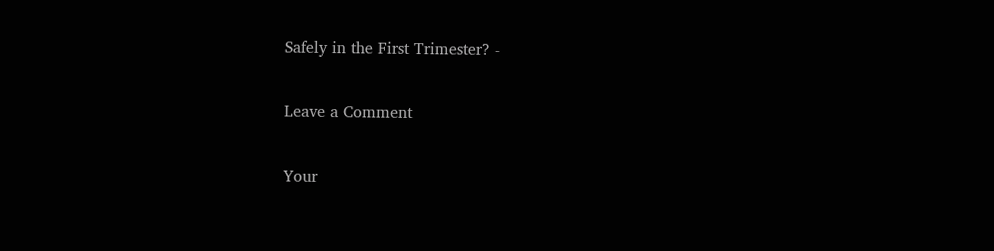Safely in the First Trimester? -

Leave a Comment

Your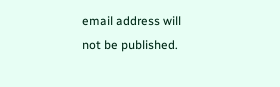email address will not be published.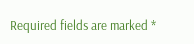Required fields are marked *